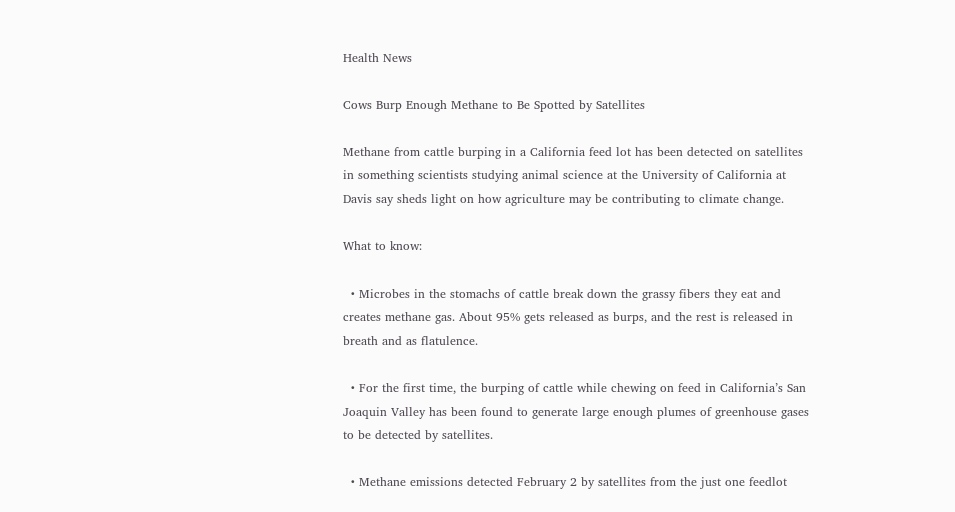Health News

Cows Burp Enough Methane to Be Spotted by Satellites

Methane from cattle burping in a California feed lot has been detected on satellites in something scientists studying animal science at the University of California at Davis say sheds light on how agriculture may be contributing to climate change.

What to know:

  • Microbes in the stomachs of cattle break down the grassy fibers they eat and creates methane gas. About 95% gets released as burps, and the rest is released in breath and as flatulence.

  • For the first time, the burping of cattle while chewing on feed in California’s San Joaquin Valley has been found to generate large enough plumes of greenhouse gases to be detected by satellites.

  • Methane emissions detected February 2 by satellites from the just one feedlot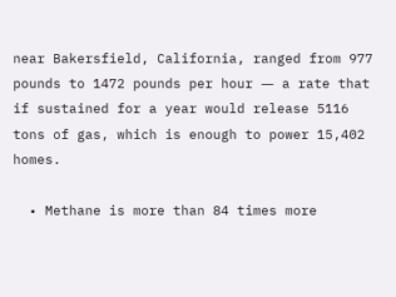near Bakersfield, California, ranged from 977 pounds to 1472 pounds per hour ― a rate that if sustained for a year would release 5116 tons of gas, which is enough to power 15,402 homes.

  • Methane is more than 84 times more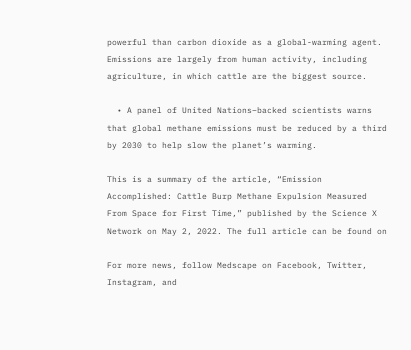powerful than carbon dioxide as a global-warming agent. Emissions are largely from human activity, including agriculture, in which cattle are the biggest source.

  • A panel of United Nations–backed scientists warns that global methane emissions must be reduced by a third by 2030 to help slow the planet’s warming.

This is a summary of the article, “Emission Accomplished: Cattle Burp Methane Expulsion Measured From Space for First Time,” published by the Science X Network on May 2, 2022. The full article can be found on

For more news, follow Medscape on Facebook, Twitter, Instagram, and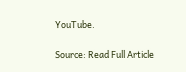YouTube.

Source: Read Full Article